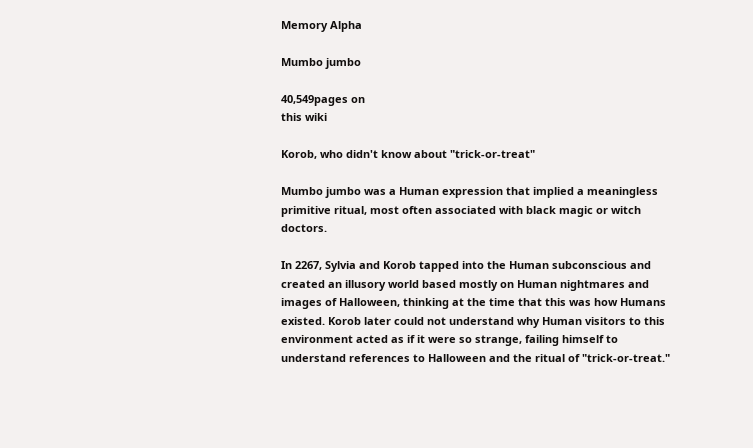Memory Alpha

Mumbo jumbo

40,549pages on
this wiki

Korob, who didn't know about "trick-or-treat"

Mumbo jumbo was a Human expression that implied a meaningless primitive ritual, most often associated with black magic or witch doctors.

In 2267, Sylvia and Korob tapped into the Human subconscious and created an illusory world based mostly on Human nightmares and images of Halloween, thinking at the time that this was how Humans existed. Korob later could not understand why Human visitors to this environment acted as if it were so strange, failing himself to understand references to Halloween and the ritual of "trick-or-treat."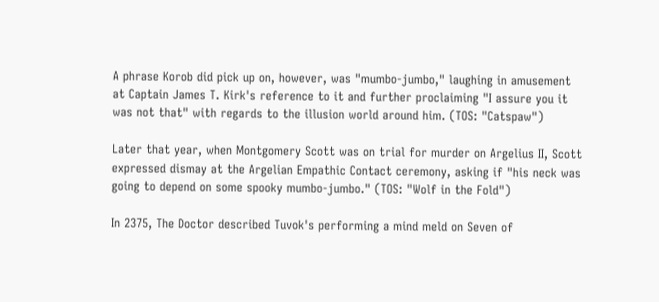A phrase Korob did pick up on, however, was "mumbo-jumbo," laughing in amusement at Captain James T. Kirk's reference to it and further proclaiming "I assure you it was not that" with regards to the illusion world around him. (TOS: "Catspaw")

Later that year, when Montgomery Scott was on trial for murder on Argelius II, Scott expressed dismay at the Argelian Empathic Contact ceremony, asking if "his neck was going to depend on some spooky mumbo-jumbo." (TOS: "Wolf in the Fold")

In 2375, The Doctor described Tuvok's performing a mind meld on Seven of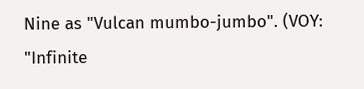Nine as "Vulcan mumbo-jumbo". (VOY: "Infinite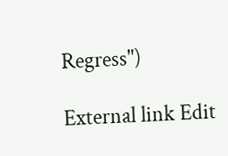Regress")

External link Edit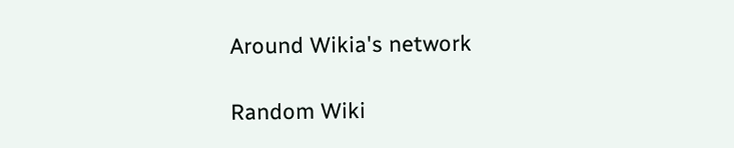Around Wikia's network

Random Wiki